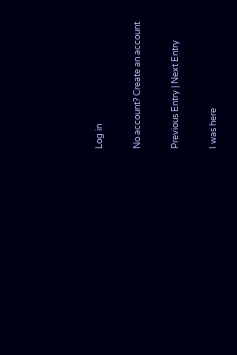Log in

No account? Create an account

Previous Entry | Next Entry

I was here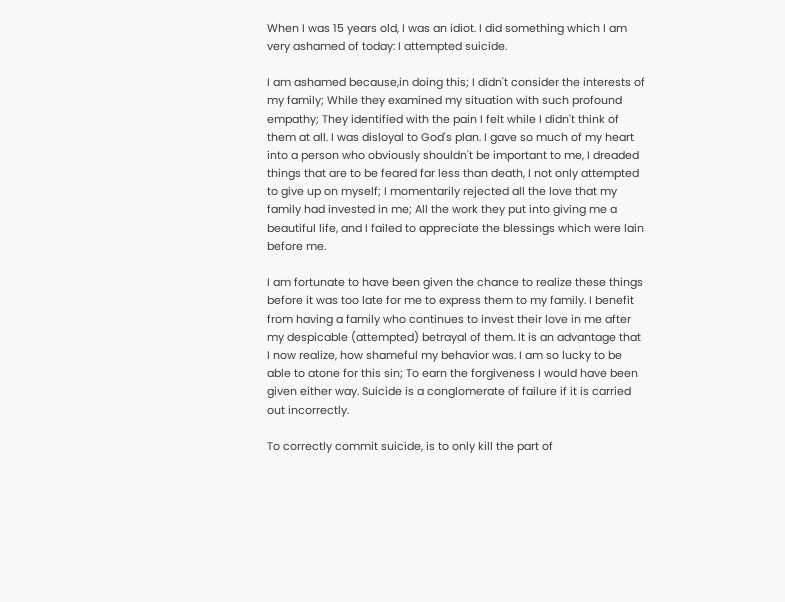When I was 15 years old, I was an idiot. I did something which I am very ashamed of today: I attempted suicide.

I am ashamed because,in doing this; I didn't consider the interests of my family; While they examined my situation with such profound empathy; They identified with the pain I felt while I didn't think of them at all. I was disloyal to God's plan. I gave so much of my heart into a person who obviously shouldn't be important to me, I dreaded things that are to be feared far less than death, I not only attempted to give up on myself; I momentarily rejected all the love that my family had invested in me; All the work they put into giving me a beautiful life, and I failed to appreciate the blessings which were lain before me.

I am fortunate to have been given the chance to realize these things before it was too late for me to express them to my family. I benefit from having a family who continues to invest their love in me after my despicable (attempted) betrayal of them. It is an advantage that I now realize, how shameful my behavior was. I am so lucky to be able to atone for this sin; To earn the forgiveness I would have been given either way. Suicide is a conglomerate of failure if it is carried out incorrectly.

To correctly commit suicide, is to only kill the part of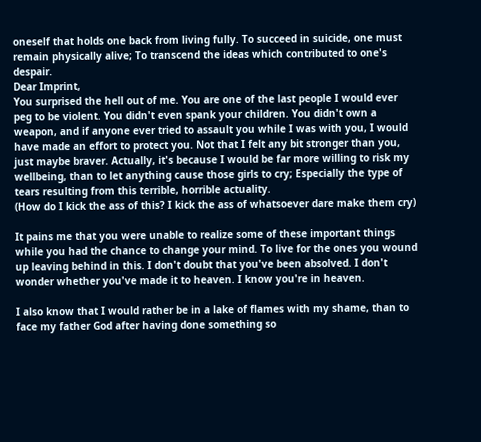oneself that holds one back from living fully. To succeed in suicide, one must remain physically alive; To transcend the ideas which contributed to one's despair.
Dear Imprint,
You surprised the hell out of me. You are one of the last people I would ever peg to be violent. You didn't even spank your children. You didn't own a weapon, and if anyone ever tried to assault you while I was with you, I would have made an effort to protect you. Not that I felt any bit stronger than you, just maybe braver. Actually, it's because I would be far more willing to risk my wellbeing, than to let anything cause those girls to cry; Especially the type of tears resulting from this terrible, horrible actuality.
(How do I kick the ass of this? I kick the ass of whatsoever dare make them cry)

It pains me that you were unable to realize some of these important things while you had the chance to change your mind. To live for the ones you wound up leaving behind in this. I don't doubt that you've been absolved. I don't wonder whether you've made it to heaven. I know you're in heaven.

I also know that I would rather be in a lake of flames with my shame, than to face my father God after having done something so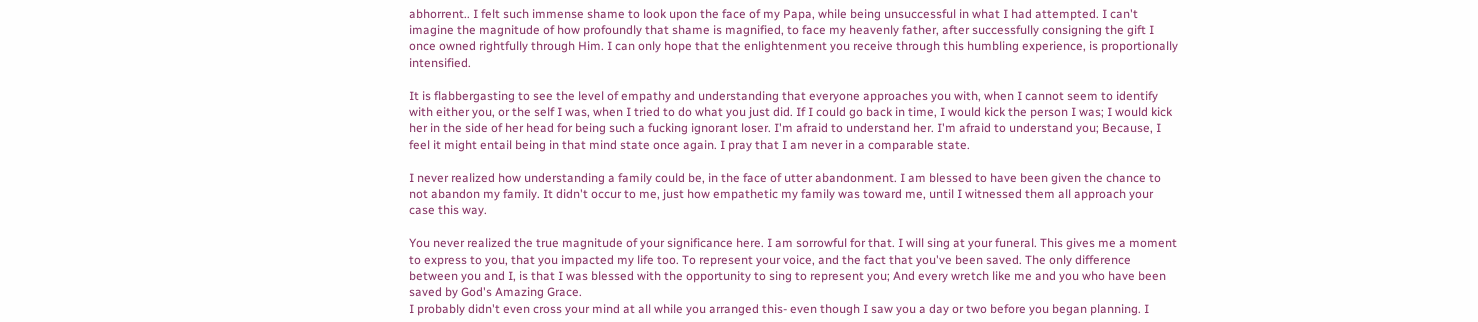abhorrent.. I felt such immense shame to look upon the face of my Papa, while being unsuccessful in what I had attempted. I can't imagine the magnitude of how profoundly that shame is magnified, to face my heavenly father, after successfully consigning the gift I once owned rightfully through Him. I can only hope that the enlightenment you receive through this humbling experience, is proportionally intensified.

It is flabbergasting to see the level of empathy and understanding that everyone approaches you with, when I cannot seem to identify with either you, or the self I was, when I tried to do what you just did. If I could go back in time, I would kick the person I was; I would kick her in the side of her head for being such a fucking ignorant loser. I'm afraid to understand her. I'm afraid to understand you; Because, I feel it might entail being in that mind state once again. I pray that I am never in a comparable state.

I never realized how understanding a family could be, in the face of utter abandonment. I am blessed to have been given the chance to not abandon my family. It didn't occur to me, just how empathetic my family was toward me, until I witnessed them all approach your case this way.

You never realized the true magnitude of your significance here. I am sorrowful for that. I will sing at your funeral. This gives me a moment to express to you, that you impacted my life too. To represent your voice, and the fact that you've been saved. The only difference between you and I, is that I was blessed with the opportunity to sing to represent you; And every wretch like me and you who have been saved by God's Amazing Grace.
I probably didn't even cross your mind at all while you arranged this- even though I saw you a day or two before you began planning. I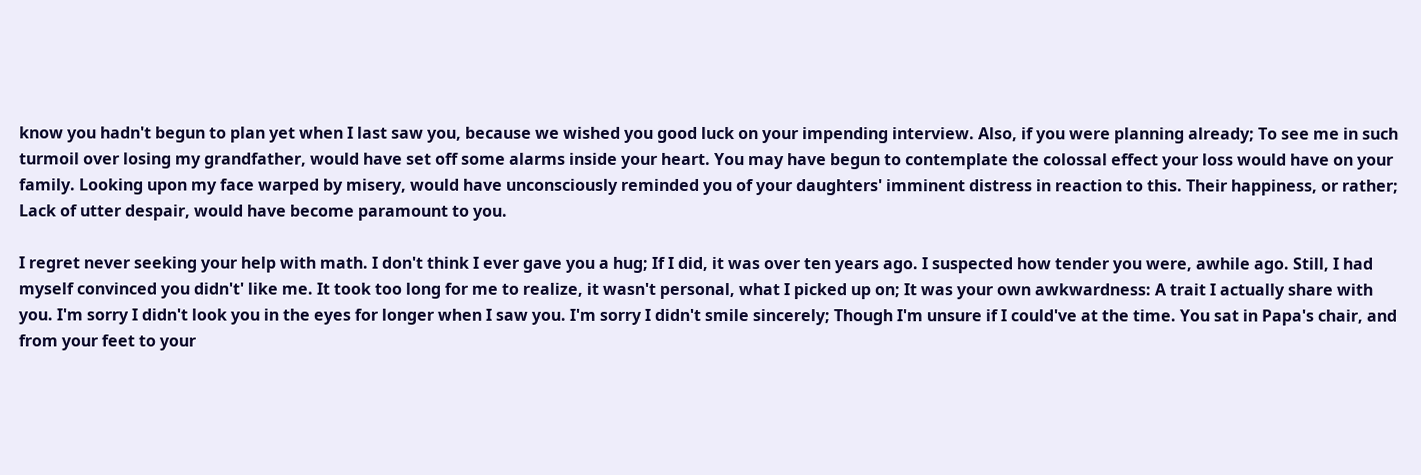know you hadn't begun to plan yet when I last saw you, because we wished you good luck on your impending interview. Also, if you were planning already; To see me in such turmoil over losing my grandfather, would have set off some alarms inside your heart. You may have begun to contemplate the colossal effect your loss would have on your family. Looking upon my face warped by misery, would have unconsciously reminded you of your daughters' imminent distress in reaction to this. Their happiness, or rather; Lack of utter despair, would have become paramount to you.

I regret never seeking your help with math. I don't think I ever gave you a hug; If I did, it was over ten years ago. I suspected how tender you were, awhile ago. Still, I had myself convinced you didn't' like me. It took too long for me to realize, it wasn't personal, what I picked up on; It was your own awkwardness: A trait I actually share with you. I'm sorry I didn't look you in the eyes for longer when I saw you. I'm sorry I didn't smile sincerely; Though I'm unsure if I could've at the time. You sat in Papa's chair, and from your feet to your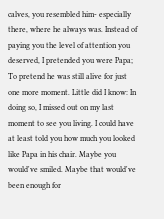calves, you resembled him- especially there, where he always was. Instead of paying you the level of attention you deserved, I pretended you were Papa; To pretend he was still alive for just one more moment. Little did I know: In doing so, I missed out on my last moment to see you living. I could have at least told you how much you looked like Papa in his chair. Maybe you would've smiled. Maybe that would've been enough for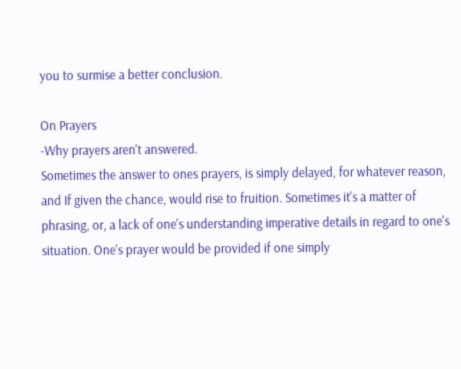you to surmise a better conclusion.

On Prayers
-Why prayers aren't answered.
Sometimes the answer to ones prayers, is simply delayed, for whatever reason, and If given the chance, would rise to fruition. Sometimes it's a matter of phrasing, or, a lack of one's understanding imperative details in regard to one's situation. One's prayer would be provided if one simply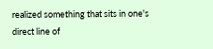realized something that sits in one's direct line of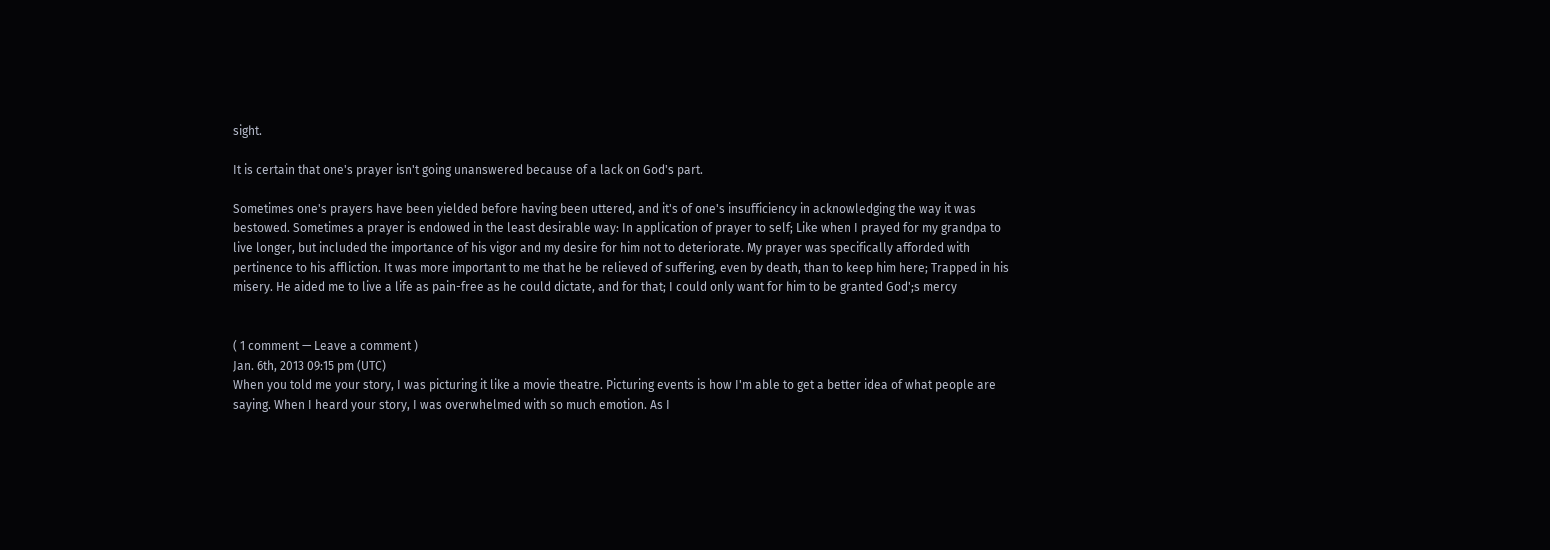sight.

It is certain that one's prayer isn't going unanswered because of a lack on God's part.

Sometimes one's prayers have been yielded before having been uttered, and it's of one's insufficiency in acknowledging the way it was bestowed. Sometimes a prayer is endowed in the least desirable way: In application of prayer to self; Like when I prayed for my grandpa to live longer, but included the importance of his vigor and my desire for him not to deteriorate. My prayer was specifically afforded with pertinence to his affliction. It was more important to me that he be relieved of suffering, even by death, than to keep him here; Trapped in his misery. He aided me to live a life as pain-free as he could dictate, and for that; I could only want for him to be granted God';s mercy


( 1 comment — Leave a comment )
Jan. 6th, 2013 09:15 pm (UTC)
When you told me your story, I was picturing it like a movie theatre. Picturing events is how I'm able to get a better idea of what people are saying. When I heard your story, I was overwhelmed with so much emotion. As I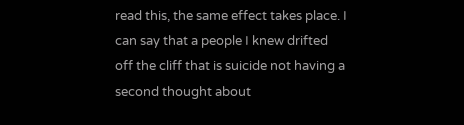read this, the same effect takes place. I can say that a people I knew drifted off the cliff that is suicide not having a second thought about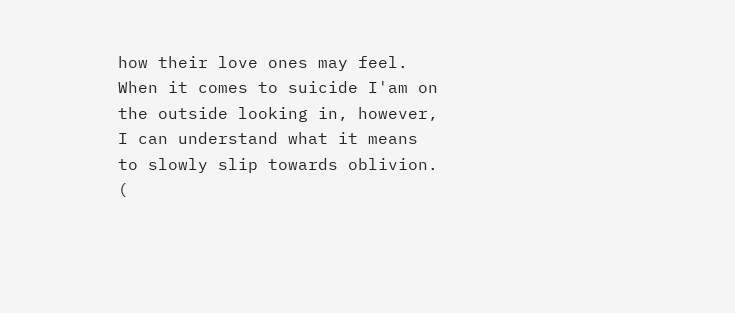how their love ones may feel. When it comes to suicide I'am on the outside looking in, however, I can understand what it means to slowly slip towards oblivion.
(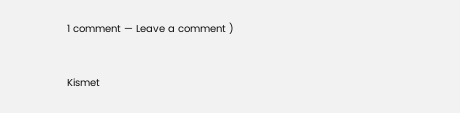1 comment — Leave a comment )


Kismet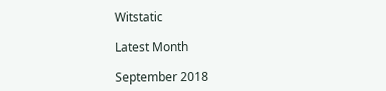Witstatic

Latest Month

September 2018